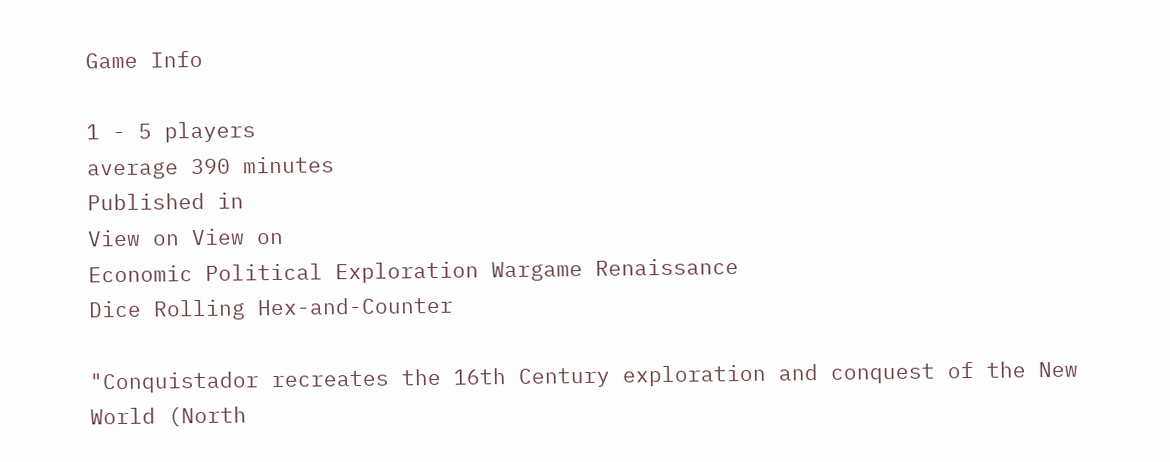Game Info

1 - 5 players
average 390 minutes
Published in
View on View on
Economic Political Exploration Wargame Renaissance
Dice Rolling Hex-and-Counter

"Conquistador recreates the 16th Century exploration and conquest of the New World (North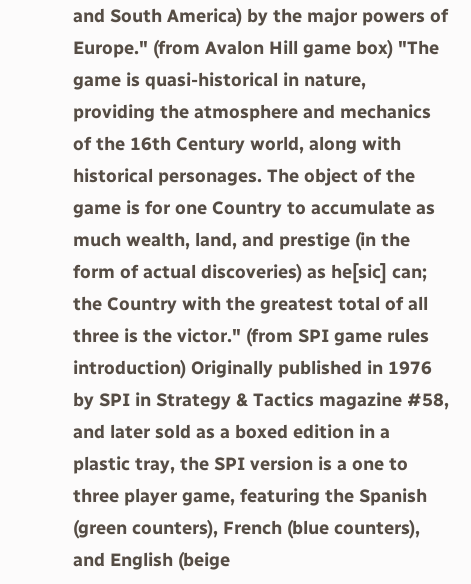and South America) by the major powers of Europe." (from Avalon Hill game box) "The game is quasi-historical in nature, providing the atmosphere and mechanics of the 16th Century world, along with historical personages. The object of the game is for one Country to accumulate as much wealth, land, and prestige (in the form of actual discoveries) as he[sic] can; the Country with the greatest total of all three is the victor." (from SPI game rules introduction) Originally published in 1976 by SPI in Strategy & Tactics magazine #58, and later sold as a boxed edition in a plastic tray, the SPI version is a one to three player game, featuring the Spanish (green counters), French (blue counters), and English (beige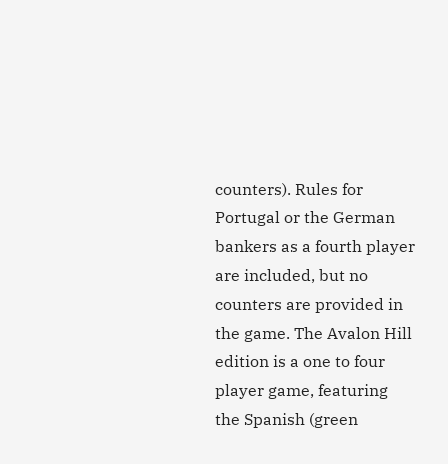counters). Rules for Portugal or the German bankers as a fourth player are included, but no counters are provided in the game. The Avalon Hill edition is a one to four player game, featuring the Spanish (green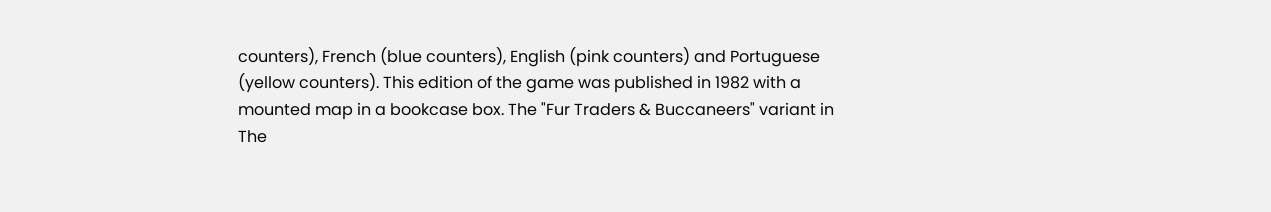counters), French (blue counters), English (pink counters) and Portuguese (yellow counters). This edition of the game was published in 1982 with a mounted map in a bookcase box. The "Fur Traders & Buccaneers" variant in The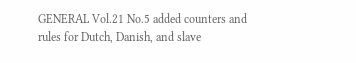GENERAL Vol.21 No.5 added counters and rules for Dutch, Danish, and slave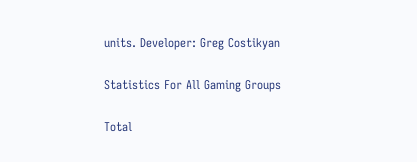units. Developer: Greg Costikyan

Statistics For All Gaming Groups

Total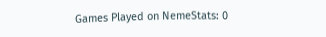Games Played on NemeStats: 0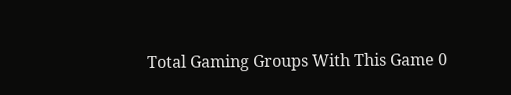Total Gaming Groups With This Game 0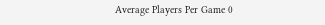Average Players Per Game 0